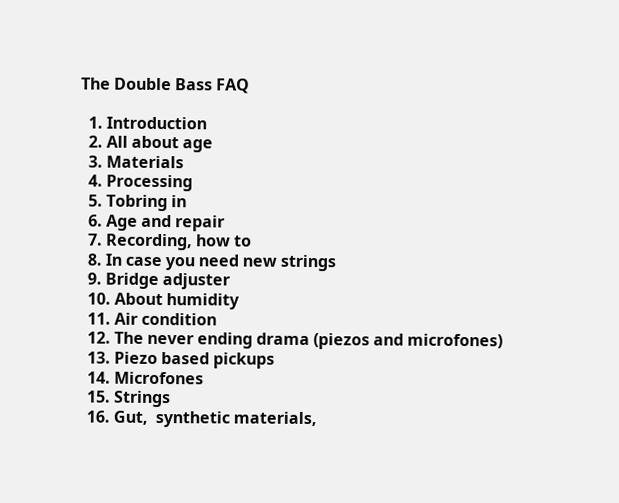The Double Bass FAQ

  1. Introduction
  2. All about age
  3. Materials
  4. Processing
  5. Tobring in
  6. Age and repair
  7. Recording, how to
  8. In case you need new strings
  9. Bridge adjuster
  10. About humidity
  11. Air condition
  12. The never ending drama (piezos and microfones)
  13. Piezo based pickups
  14. Microfones
  15. Strings
  16. Gut,  synthetic materials,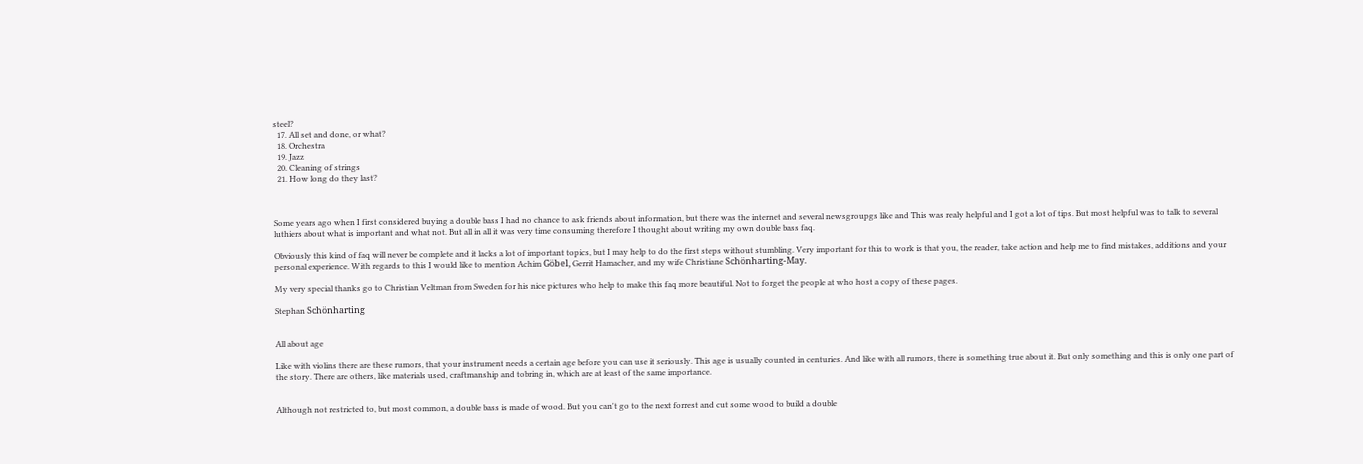steel?
  17. All set and done, or what?
  18. Orchestra
  19. Jazz
  20. Cleaning of strings
  21. How long do they last?



Some years ago when I first considered buying a double bass I had no chance to ask friends about information, but there was the internet and several newsgroupgs like and This was realy helpful and I got a lot of tips. But most helpful was to talk to several luthiers about what is important and what not. But all in all it was very time consuming therefore I thought about writing my own double bass faq.

Obviously this kind of faq will never be complete and it lacks a lot of important topics, but I may help to do the first steps without stumbling. Very important for this to work is that you, the reader, take action and help me to find mistakes, additions and your personal experience. With regards to this I would like to mention Achim Göbel, Gerrit Hamacher, and my wife Christiane Schönharting-May.

My very special thanks go to Christian Veltman from Sweden for his nice pictures who help to make this faq more beautiful. Not to forget the people at who host a copy of these pages.

Stephan Schönharting


All about age

Like with violins there are these rumors, that your instrument needs a certain age before you can use it seriously. This age is usually counted in centuries. And like with all rumors, there is something true about it. But only something and this is only one part of the story. There are others, like materials used, craftmanship and tobring in, which are at least of the same importance.


Although not restricted to, but most common, a double bass is made of wood. But you can't go to the next forrest and cut some wood to build a double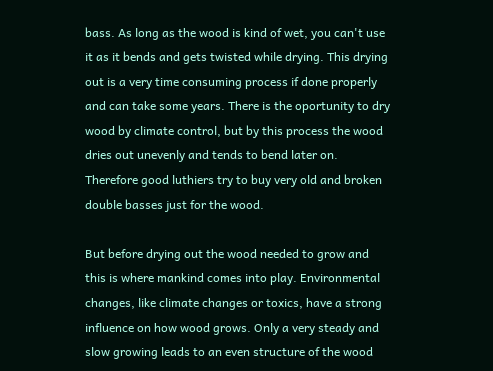bass. As long as the wood is kind of wet, you can't use it as it bends and gets twisted while drying. This drying out is a very time consuming process if done properly and can take some years. There is the oportunity to dry wood by climate control, but by this process the wood dries out unevenly and tends to bend later on. Therefore good luthiers try to buy very old and broken double basses just for the wood.

But before drying out the wood needed to grow and this is where mankind comes into play. Environmental changes, like climate changes or toxics, have a strong influence on how wood grows. Only a very steady and slow growing leads to an even structure of the wood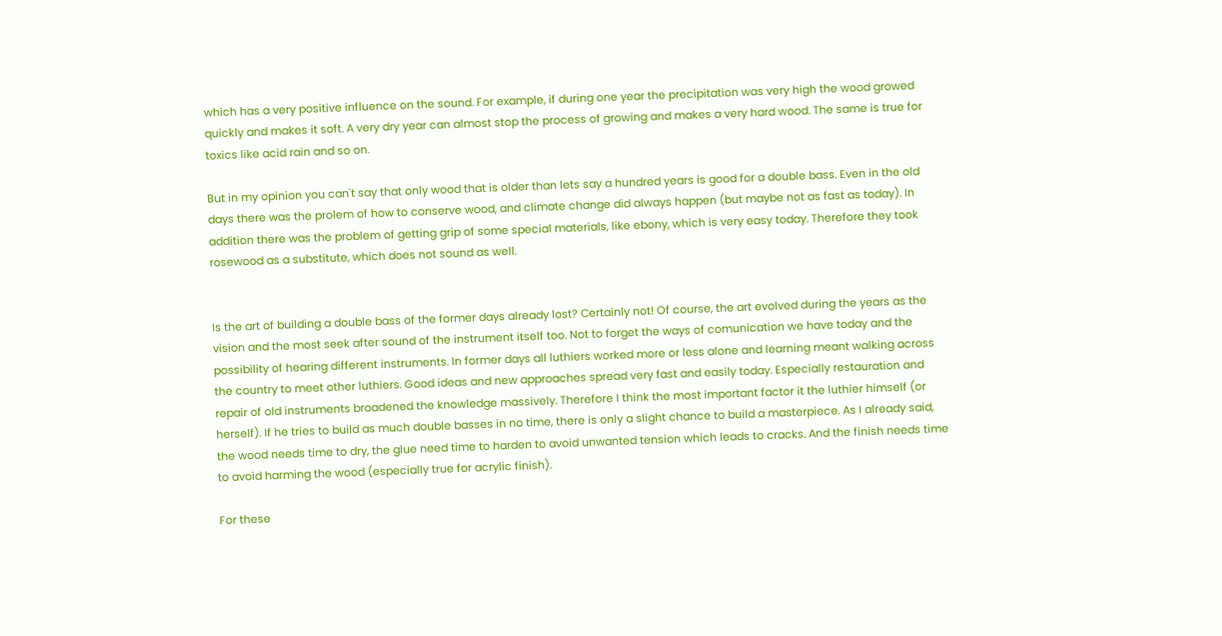which has a very positive influence on the sound. For example, if during one year the precipitation was very high the wood growed quickly and makes it soft. A very dry year can almost stop the process of growing and makes a very hard wood. The same is true for toxics like acid rain and so on.

But in my opinion you can't say that only wood that is older than lets say a hundred years is good for a double bass. Even in the old days there was the prolem of how to conserve wood, and climate change did always happen (but maybe not as fast as today). In addition there was the problem of getting grip of some special materials, like ebony, which is very easy today. Therefore they took rosewood as a substitute, which does not sound as well.


Is the art of building a double bass of the former days already lost? Certainly not! Of course, the art evolved during the years as the vision and the most seek after sound of the instrument itself too. Not to forget the ways of comunication we have today and the possibility of hearing different instruments. In former days all luthiers worked more or less alone and learning meant walking across the country to meet other luthiers. Good ideas and new approaches spread very fast and easily today. Especially restauration and repair of old instruments broadened the knowledge massively. Therefore I think the most important factor it the luthier himself (or herself). If he tries to build as much double basses in no time, there is only a slight chance to build a masterpiece. As I already said, the wood needs time to dry, the glue need time to harden to avoid unwanted tension which leads to cracks. And the finish needs time to avoid harming the wood (especially true for acrylic finish).

For these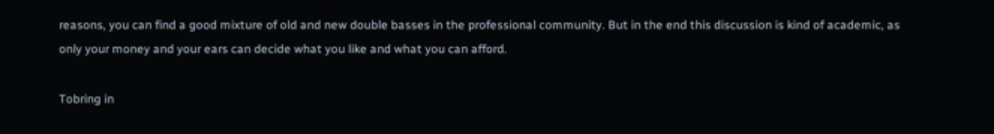reasons, you can find a good mixture of old and new double basses in the professional community. But in the end this discussion is kind of academic, as only your money and your ears can decide what you like and what you can afford.

Tobring in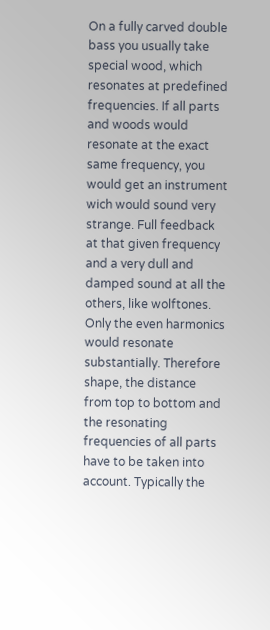On a fully carved double bass you usually take special wood, which resonates at predefined frequencies. If all parts and woods would resonate at the exact same frequency, you would get an instrument wich would sound very strange. Full feedback at that given frequency and a very dull and damped sound at all the others, like wolftones. Only the even harmonics would resonate substantially. Therefore shape, the distance from top to bottom and the resonating frequencies of all parts have to be taken into account. Typically the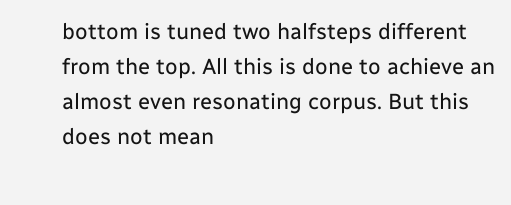bottom is tuned two halfsteps different from the top. All this is done to achieve an almost even resonating corpus. But this does not mean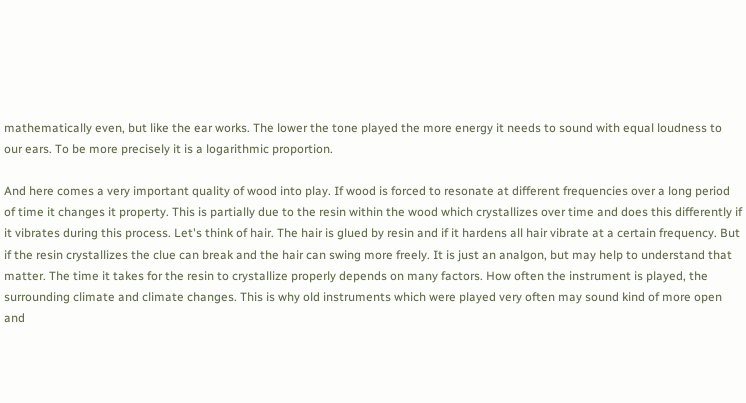mathematically even, but like the ear works. The lower the tone played the more energy it needs to sound with equal loudness to our ears. To be more precisely it is a logarithmic proportion.

And here comes a very important quality of wood into play. If wood is forced to resonate at different frequencies over a long period of time it changes it property. This is partially due to the resin within the wood which crystallizes over time and does this differently if it vibrates during this process. Let's think of hair. The hair is glued by resin and if it hardens all hair vibrate at a certain frequency. But if the resin crystallizes the clue can break and the hair can swing more freely. It is just an analgon, but may help to understand that matter. The time it takes for the resin to crystallize properly depends on many factors. How often the instrument is played, the surrounding climate and climate changes. This is why old instruments which were played very often may sound kind of more open and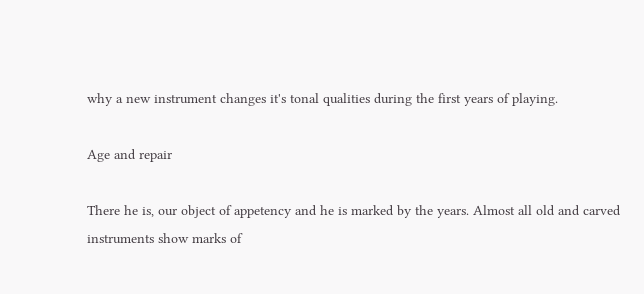why a new instrument changes it's tonal qualities during the first years of playing.

Age and repair

There he is, our object of appetency and he is marked by the years. Almost all old and carved instruments show marks of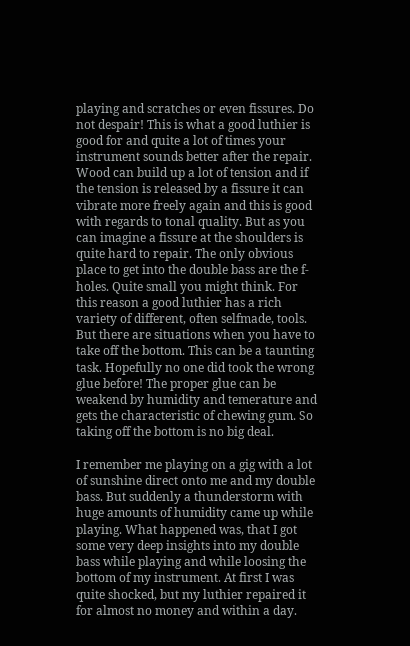playing and scratches or even fissures. Do not despair! This is what a good luthier is good for and quite a lot of times your instrument sounds better after the repair. Wood can build up a lot of tension and if the tension is released by a fissure it can vibrate more freely again and this is good with regards to tonal quality. But as you can imagine a fissure at the shoulders is quite hard to repair. The only obvious place to get into the double bass are the f-holes. Quite small you might think. For this reason a good luthier has a rich variety of different, often selfmade, tools. But there are situations when you have to take off the bottom. This can be a taunting task. Hopefully no one did took the wrong glue before! The proper glue can be weakend by humidity and temerature and gets the characteristic of chewing gum. So taking off the bottom is no big deal.

I remember me playing on a gig with a lot of sunshine direct onto me and my double bass. But suddenly a thunderstorm with huge amounts of humidity came up while playing. What happened was, that I got some very deep insights into my double bass while playing and while loosing the bottom of my instrument. At first I was quite shocked, but my luthier repaired it for almost no money and within a day.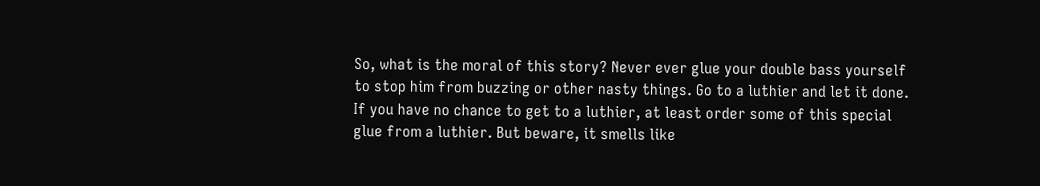So, what is the moral of this story? Never ever glue your double bass yourself to stop him from buzzing or other nasty things. Go to a luthier and let it done. If you have no chance to get to a luthier, at least order some of this special glue from a luthier. But beware, it smells like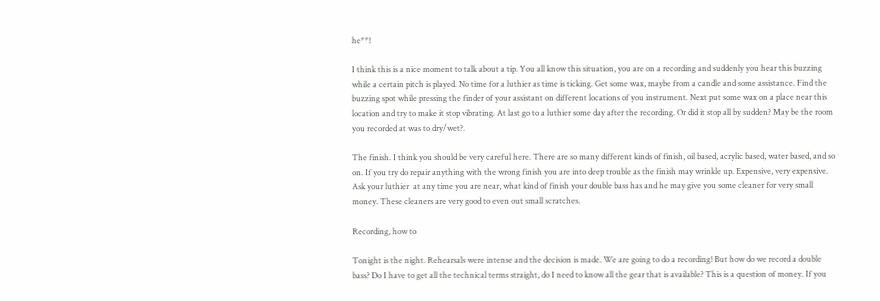he**!

I think this is a nice moment to talk about a tip. You all know this situation, you are on a recording and suddenly you hear this buzzing while a certain pitch is played. No time for a luthier as time is ticking. Get some wax, maybe from a candle and some assistance. Find the buzzing spot while pressing the finder of your assistant on different locations of you instrument. Next put some wax on a place near this location and try to make it stop vibrating. At last go to a luthier some day after the recording. Or did it stop all by sudden? May be the room you recorded at was to dry/wet?.

The finish. I think you should be very careful here. There are so many different kinds of finish, oil based, acrylic based, water based, and so on. If you try do repair anything with the wrong finish you are into deep trouble as the finish may wrinkle up. Expensive, very expensive. Ask your luthier  at any time you are near, what kind of finish your double bass has and he may give you some cleaner for very small money. These cleaners are very good to even out small scratches.

Recording, how to

Tonight is the night. Rehearsals were intense and the decision is made. We are going to do a recording! But how do we record a double bass? Do I have to get all the technical terms straight, do I need to know all the gear that is available? This is a question of money. If you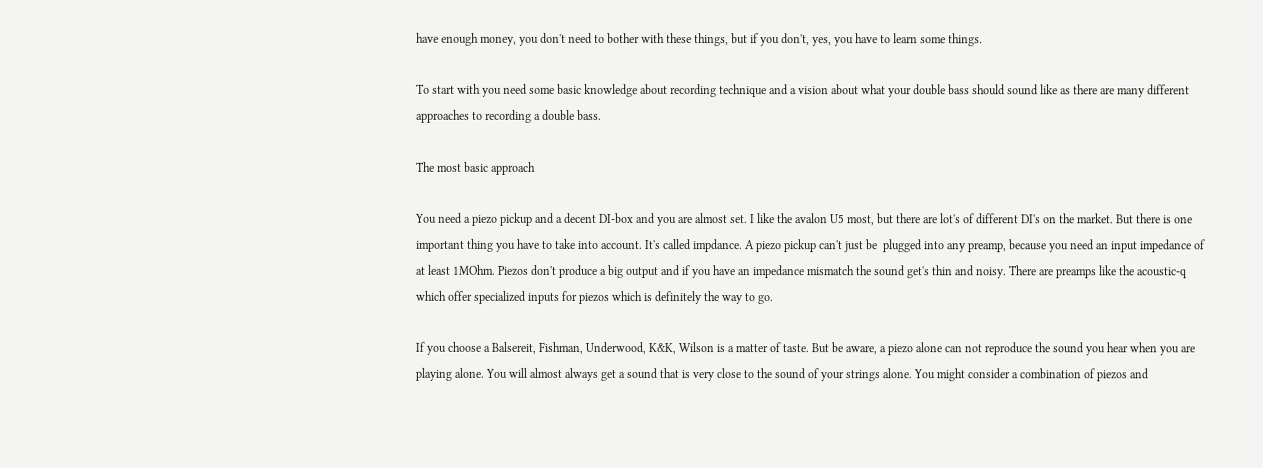have enough money, you don't need to bother with these things, but if you don't, yes, you have to learn some things.

To start with you need some basic knowledge about recording technique and a vision about what your double bass should sound like as there are many different approaches to recording a double bass.

The most basic approach

You need a piezo pickup and a decent DI-box and you are almost set. I like the avalon U5 most, but there are lot's of different DI's on the market. But there is one important thing you have to take into account. It's called impdance. A piezo pickup can't just be  plugged into any preamp, because you need an input impedance of at least 1MOhm. Piezos don't produce a big output and if you have an impedance mismatch the sound get's thin and noisy. There are preamps like the acoustic-q which offer specialized inputs for piezos which is definitely the way to go.

If you choose a Balsereit, Fishman, Underwood, K&K, Wilson is a matter of taste. But be aware, a piezo alone can not reproduce the sound you hear when you are playing alone. You will almost always get a sound that is very close to the sound of your strings alone. You might consider a combination of piezos and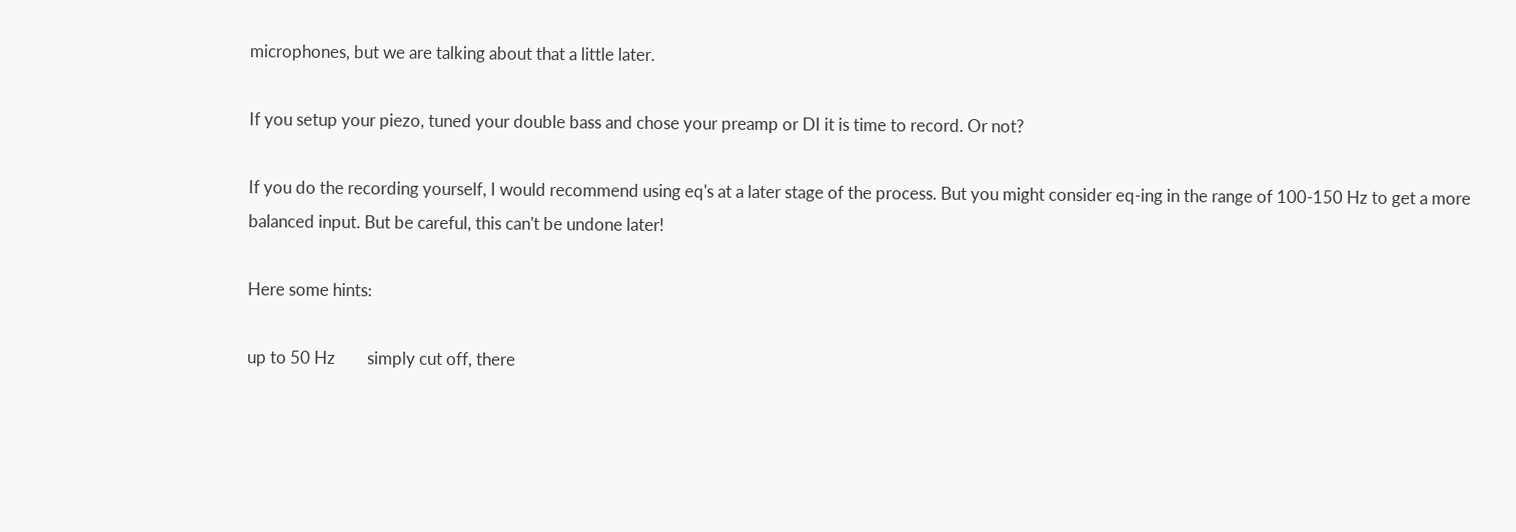microphones, but we are talking about that a little later.

If you setup your piezo, tuned your double bass and chose your preamp or DI it is time to record. Or not?

If you do the recording yourself, I would recommend using eq's at a later stage of the process. But you might consider eq-ing in the range of 100-150 Hz to get a more balanced input. But be careful, this can't be undone later!

Here some hints:

up to 50 Hz        simply cut off, there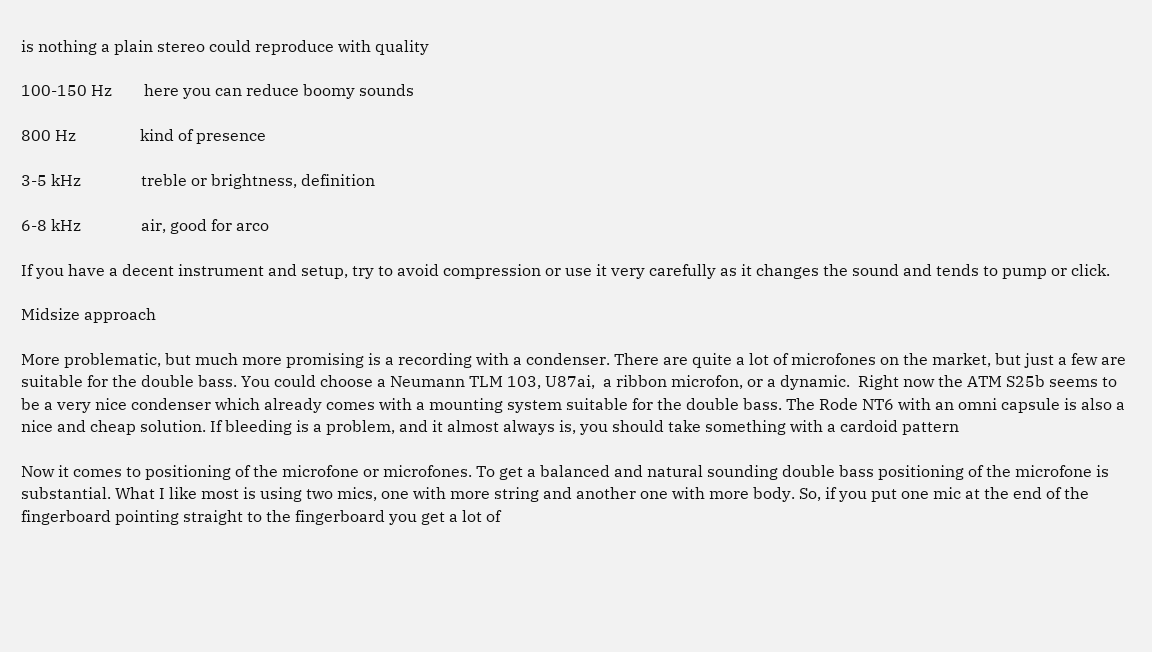is nothing a plain stereo could reproduce with quality

100-150 Hz        here you can reduce boomy sounds

800 Hz                kind of presence

3-5 kHz               treble or brightness, definition

6-8 kHz               air, good for arco

If you have a decent instrument and setup, try to avoid compression or use it very carefully as it changes the sound and tends to pump or click.

Midsize approach

More problematic, but much more promising is a recording with a condenser. There are quite a lot of microfones on the market, but just a few are suitable for the double bass. You could choose a Neumann TLM 103, U87ai,  a ribbon microfon, or a dynamic.  Right now the ATM S25b seems to be a very nice condenser which already comes with a mounting system suitable for the double bass. The Rode NT6 with an omni capsule is also a nice and cheap solution. If bleeding is a problem, and it almost always is, you should take something with a cardoid pattern

Now it comes to positioning of the microfone or microfones. To get a balanced and natural sounding double bass positioning of the microfone is substantial. What I like most is using two mics, one with more string and another one with more body. So, if you put one mic at the end of the fingerboard pointing straight to the fingerboard you get a lot of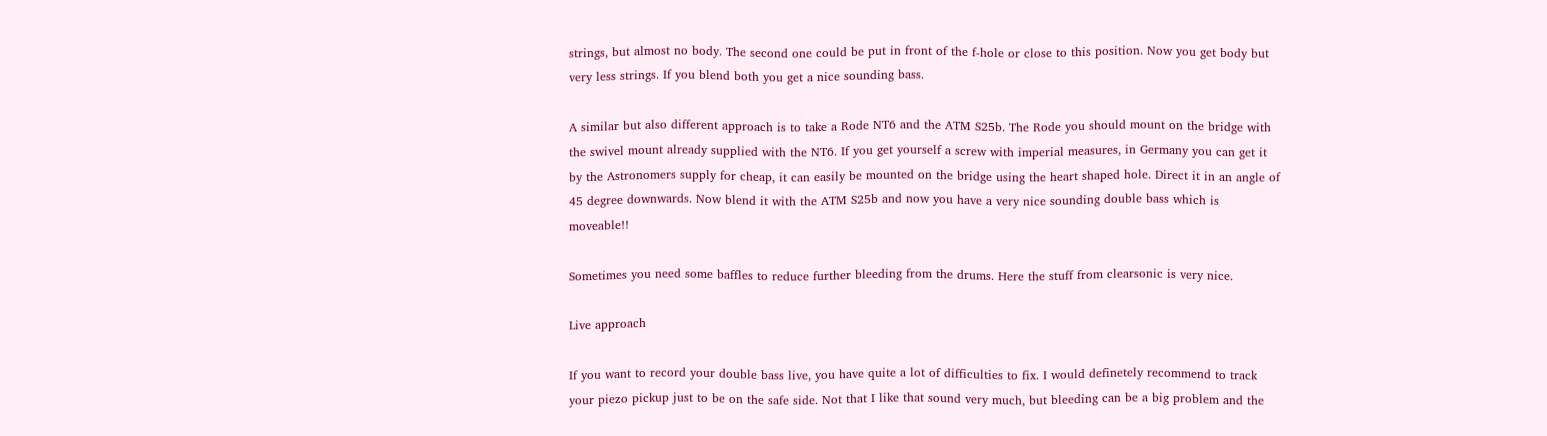strings, but almost no body. The second one could be put in front of the f-hole or close to this position. Now you get body but very less strings. If you blend both you get a nice sounding bass.

A similar but also different approach is to take a Rode NT6 and the ATM S25b. The Rode you should mount on the bridge with the swivel mount already supplied with the NT6. If you get yourself a screw with imperial measures, in Germany you can get it by the Astronomers supply for cheap, it can easily be mounted on the bridge using the heart shaped hole. Direct it in an angle of 45 degree downwards. Now blend it with the ATM S25b and now you have a very nice sounding double bass which is moveable!!

Sometimes you need some baffles to reduce further bleeding from the drums. Here the stuff from clearsonic is very nice.

Live approach

If you want to record your double bass live, you have quite a lot of difficulties to fix. I would definetely recommend to track your piezo pickup just to be on the safe side. Not that I like that sound very much, but bleeding can be a big problem and the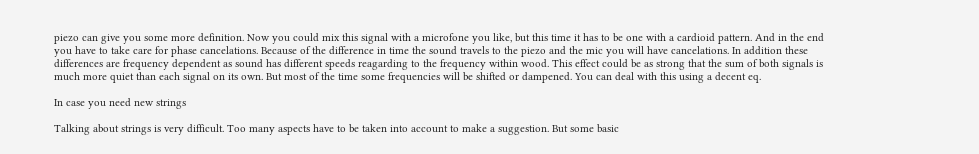piezo can give you some more definition. Now you could mix this signal with a microfone you like, but this time it has to be one with a cardioid pattern. And in the end you have to take care for phase cancelations. Because of the difference in time the sound travels to the piezo and the mic you will have cancelations. In addition these differences are frequency dependent as sound has different speeds reagarding to the frequency within wood. This effect could be as strong that the sum of both signals is much more quiet than each signal on its own. But most of the time some frequencies will be shifted or dampened. You can deal with this using a decent eq.

In case you need new strings

Talking about strings is very difficult. Too many aspects have to be taken into account to make a suggestion. But some basic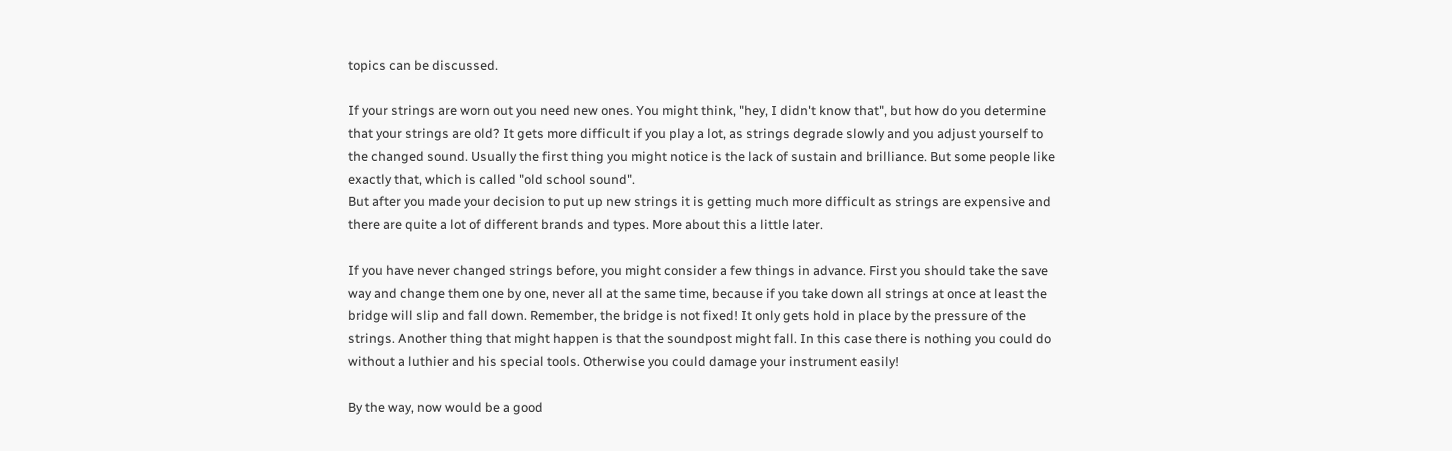topics can be discussed.

If your strings are worn out you need new ones. You might think, "hey, I didn't know that", but how do you determine that your strings are old? It gets more difficult if you play a lot, as strings degrade slowly and you adjust yourself to the changed sound. Usually the first thing you might notice is the lack of sustain and brilliance. But some people like exactly that, which is called "old school sound".
But after you made your decision to put up new strings it is getting much more difficult as strings are expensive and there are quite a lot of different brands and types. More about this a little later.

If you have never changed strings before, you might consider a few things in advance. First you should take the save way and change them one by one, never all at the same time, because if you take down all strings at once at least the bridge will slip and fall down. Remember, the bridge is not fixed! It only gets hold in place by the pressure of the strings. Another thing that might happen is that the soundpost might fall. In this case there is nothing you could do without a luthier and his special tools. Otherwise you could damage your instrument easily!

By the way, now would be a good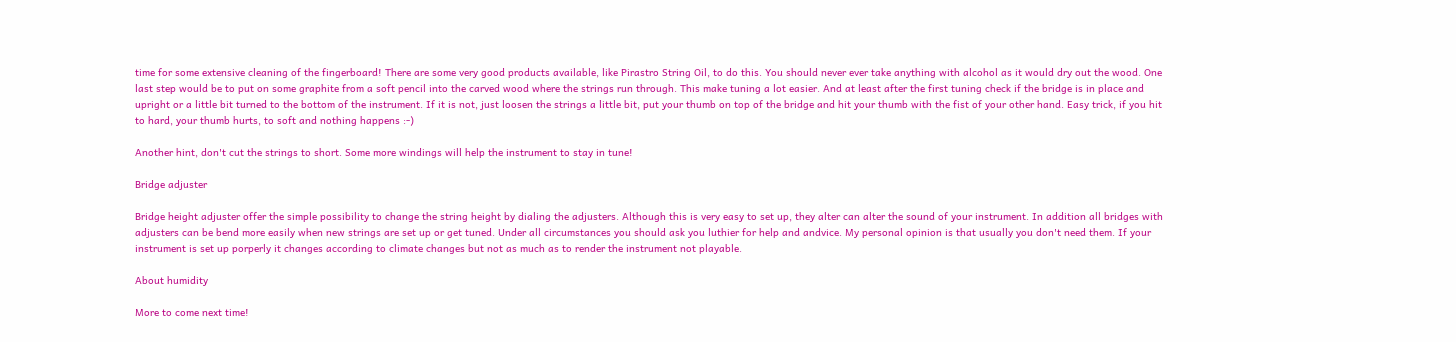time for some extensive cleaning of the fingerboard! There are some very good products available, like Pirastro String Oil, to do this. You should never ever take anything with alcohol as it would dry out the wood. One last step would be to put on some graphite from a soft pencil into the carved wood where the strings run through. This make tuning a lot easier. And at least after the first tuning check if the bridge is in place and upright or a little bit turned to the bottom of the instrument. If it is not, just loosen the strings a little bit, put your thumb on top of the bridge and hit your thumb with the fist of your other hand. Easy trick, if you hit to hard, your thumb hurts, to soft and nothing happens :-)

Another hint, don't cut the strings to short. Some more windings will help the instrument to stay in tune!

Bridge adjuster

Bridge height adjuster offer the simple possibility to change the string height by dialing the adjusters. Although this is very easy to set up, they alter can alter the sound of your instrument. In addition all bridges with adjusters can be bend more easily when new strings are set up or get tuned. Under all circumstances you should ask you luthier for help and andvice. My personal opinion is that usually you don't need them. If your instrument is set up porperly it changes according to climate changes but not as much as to render the instrument not playable.

About humidity

More to come next time!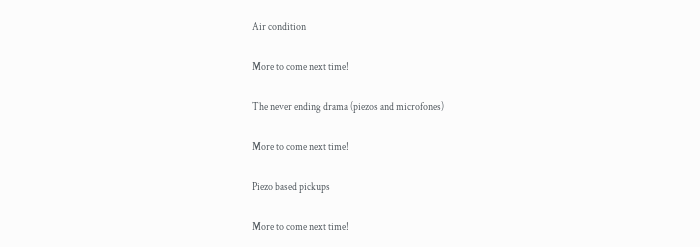Air condition

More to come next time!

The never ending drama (piezos and microfones)

More to come next time!

Piezo based pickups

More to come next time!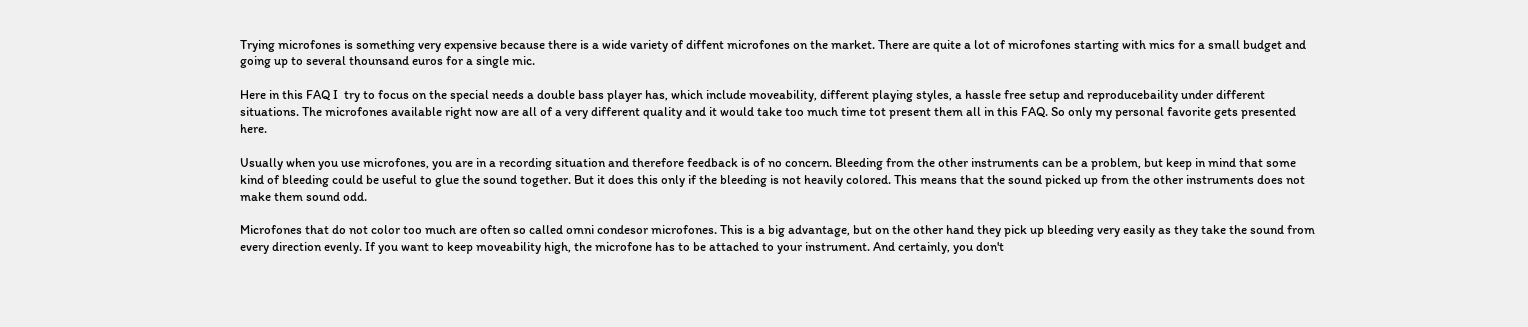Trying microfones is something very expensive because there is a wide variety of diffent microfones on the market. There are quite a lot of microfones starting with mics for a small budget and going up to several thounsand euros for a single mic.

Here in this FAQ I  try to focus on the special needs a double bass player has, which include moveability, different playing styles, a hassle free setup and reproducebaility under different situations. The microfones available right now are all of a very different quality and it would take too much time tot present them all in this FAQ. So only my personal favorite gets presented here.

Usually when you use microfones, you are in a recording situation and therefore feedback is of no concern. Bleeding from the other instruments can be a problem, but keep in mind that some kind of bleeding could be useful to glue the sound together. But it does this only if the bleeding is not heavily colored. This means that the sound picked up from the other instruments does not make them sound odd.

Microfones that do not color too much are often so called omni condesor microfones. This is a big advantage, but on the other hand they pick up bleeding very easily as they take the sound from every direction evenly. If you want to keep moveability high, the microfone has to be attached to your instrument. And certainly, you don't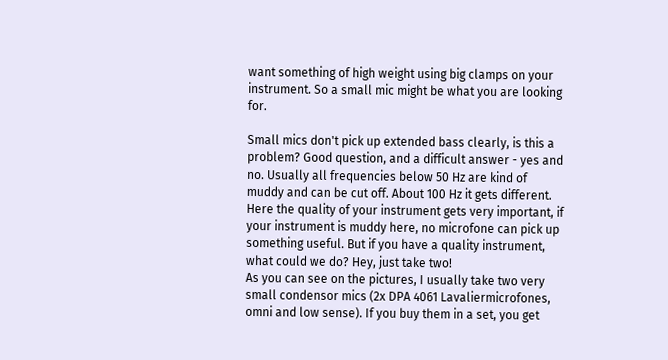want something of high weight using big clamps on your instrument. So a small mic might be what you are looking for.

Small mics don't pick up extended bass clearly, is this a problem? Good question, and a difficult answer - yes and no. Usually all frequencies below 50 Hz are kind of muddy and can be cut off. About 100 Hz it gets different. Here the quality of your instrument gets very important, if your instrument is muddy here, no microfone can pick up something useful. But if you have a quality instrument, what could we do? Hey, just take two!
As you can see on the pictures, I usually take two very small condensor mics (2x DPA 4061 Lavaliermicrofones, omni and low sense). If you buy them in a set, you get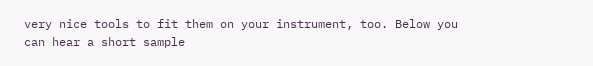very nice tools to fit them on your instrument, too. Below you can hear a short sample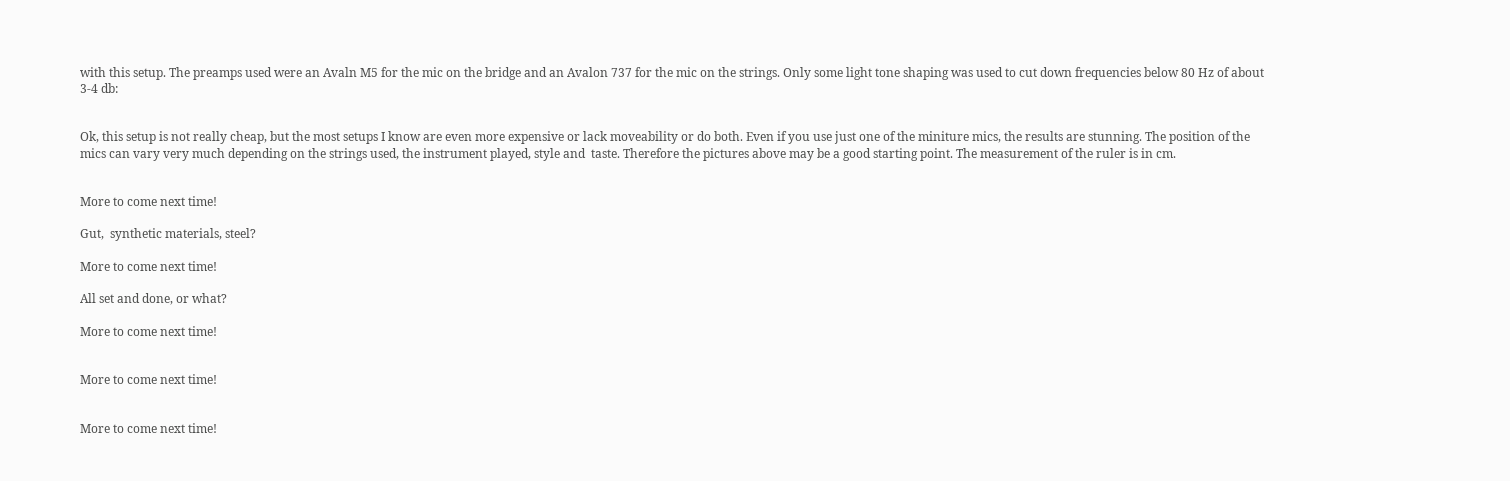with this setup. The preamps used were an Avaln M5 for the mic on the bridge and an Avalon 737 for the mic on the strings. Only some light tone shaping was used to cut down frequencies below 80 Hz of about 3-4 db:


Ok, this setup is not really cheap, but the most setups I know are even more expensive or lack moveability or do both. Even if you use just one of the miniture mics, the results are stunning. The position of the mics can vary very much depending on the strings used, the instrument played, style and  taste. Therefore the pictures above may be a good starting point. The measurement of the ruler is in cm.


More to come next time!

Gut,  synthetic materials, steel?

More to come next time!

All set and done, or what?

More to come next time!


More to come next time!


More to come next time!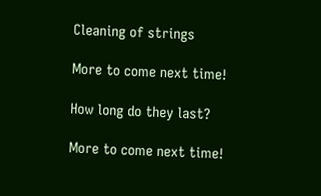Cleaning of strings

More to come next time!

How long do they last?

More to come next time!